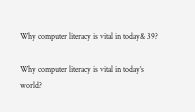Why computer literacy is vital in today& 39?

Why computer literacy is vital in today’s world?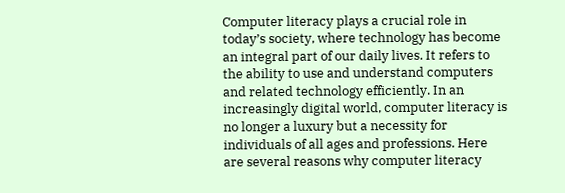Computer literacy plays a crucial role in today’s society, where technology has become an integral part of our daily lives. It refers to the ability to use and understand computers and related technology efficiently. In an increasingly digital world, computer literacy is no longer a luxury but a necessity for individuals of all ages and professions. Here are several reasons why computer literacy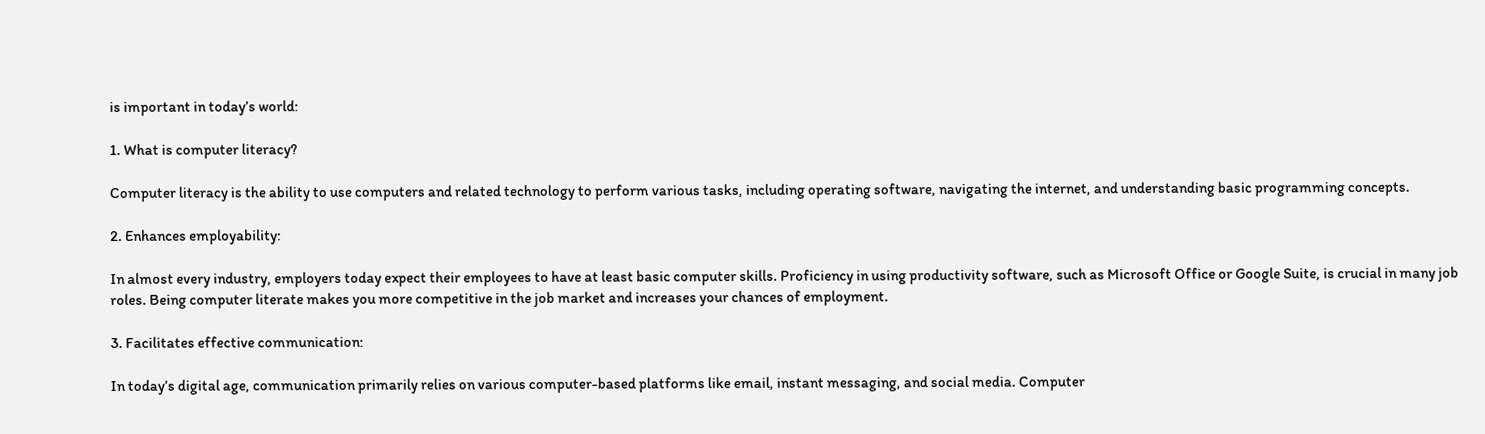is important in today’s world:

1. What is computer literacy?

Computer literacy is the ability to use computers and related technology to perform various tasks, including operating software, navigating the internet, and understanding basic programming concepts.

2. Enhances employability:

In almost every industry, employers today expect their employees to have at least basic computer skills. Proficiency in using productivity software, such as Microsoft Office or Google Suite, is crucial in many job roles. Being computer literate makes you more competitive in the job market and increases your chances of employment.

3. Facilitates effective communication:

In today’s digital age, communication primarily relies on various computer-based platforms like email, instant messaging, and social media. Computer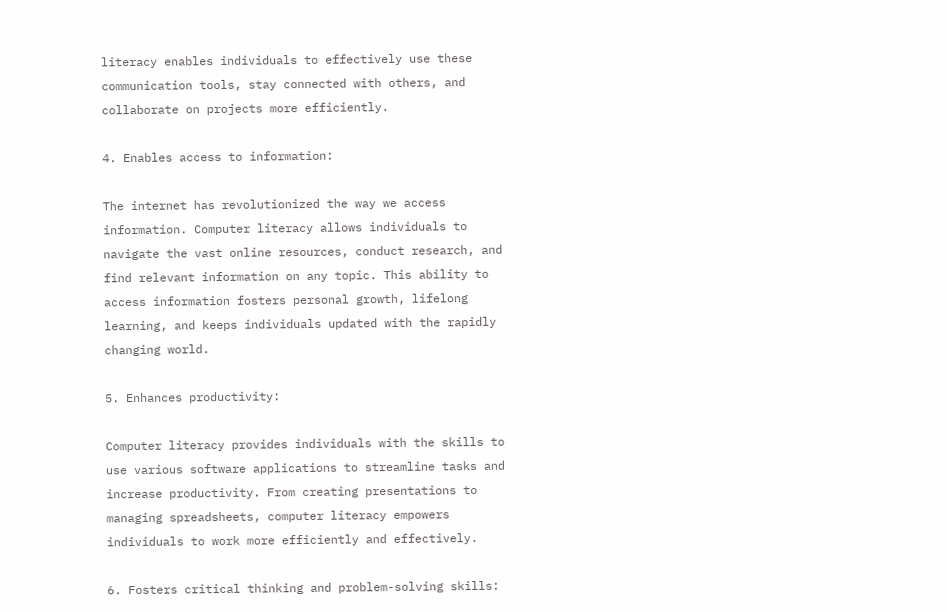literacy enables individuals to effectively use these communication tools, stay connected with others, and collaborate on projects more efficiently.

4. Enables access to information:

The internet has revolutionized the way we access information. Computer literacy allows individuals to navigate the vast online resources, conduct research, and find relevant information on any topic. This ability to access information fosters personal growth, lifelong learning, and keeps individuals updated with the rapidly changing world.

5. Enhances productivity:

Computer literacy provides individuals with the skills to use various software applications to streamline tasks and increase productivity. From creating presentations to managing spreadsheets, computer literacy empowers individuals to work more efficiently and effectively.

6. Fosters critical thinking and problem-solving skills: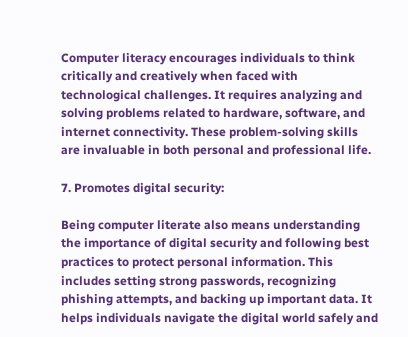Computer literacy encourages individuals to think critically and creatively when faced with technological challenges. It requires analyzing and solving problems related to hardware, software, and internet connectivity. These problem-solving skills are invaluable in both personal and professional life.

7. Promotes digital security:

Being computer literate also means understanding the importance of digital security and following best practices to protect personal information. This includes setting strong passwords, recognizing phishing attempts, and backing up important data. It helps individuals navigate the digital world safely and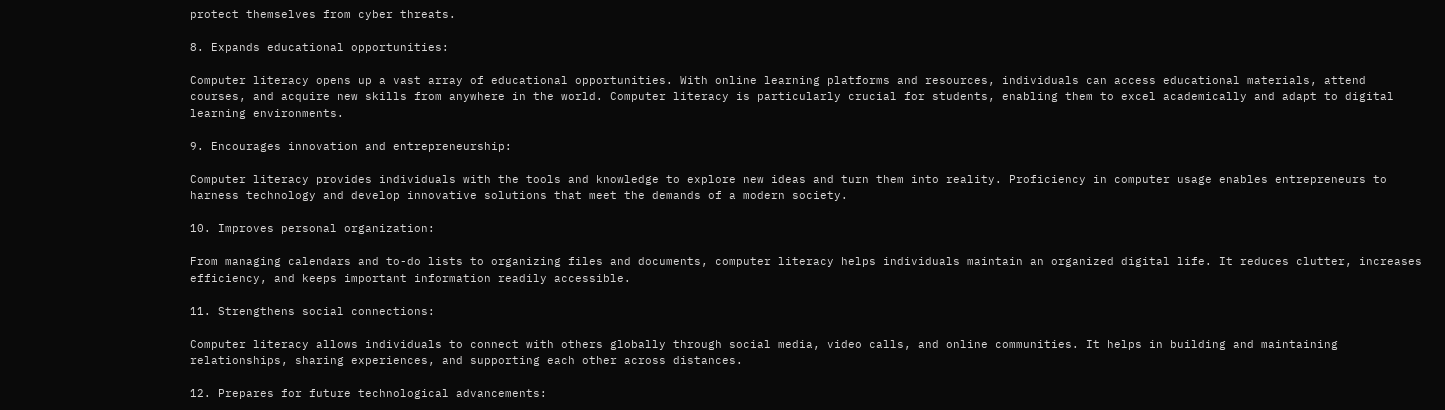protect themselves from cyber threats.

8. Expands educational opportunities:

Computer literacy opens up a vast array of educational opportunities. With online learning platforms and resources, individuals can access educational materials, attend courses, and acquire new skills from anywhere in the world. Computer literacy is particularly crucial for students, enabling them to excel academically and adapt to digital learning environments.

9. Encourages innovation and entrepreneurship:

Computer literacy provides individuals with the tools and knowledge to explore new ideas and turn them into reality. Proficiency in computer usage enables entrepreneurs to harness technology and develop innovative solutions that meet the demands of a modern society.

10. Improves personal organization:

From managing calendars and to-do lists to organizing files and documents, computer literacy helps individuals maintain an organized digital life. It reduces clutter, increases efficiency, and keeps important information readily accessible.

11. Strengthens social connections:

Computer literacy allows individuals to connect with others globally through social media, video calls, and online communities. It helps in building and maintaining relationships, sharing experiences, and supporting each other across distances.

12. Prepares for future technological advancements: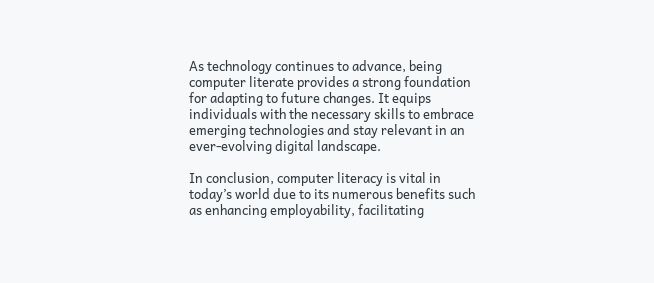As technology continues to advance, being computer literate provides a strong foundation for adapting to future changes. It equips individuals with the necessary skills to embrace emerging technologies and stay relevant in an ever-evolving digital landscape.

In conclusion, computer literacy is vital in today’s world due to its numerous benefits such as enhancing employability, facilitating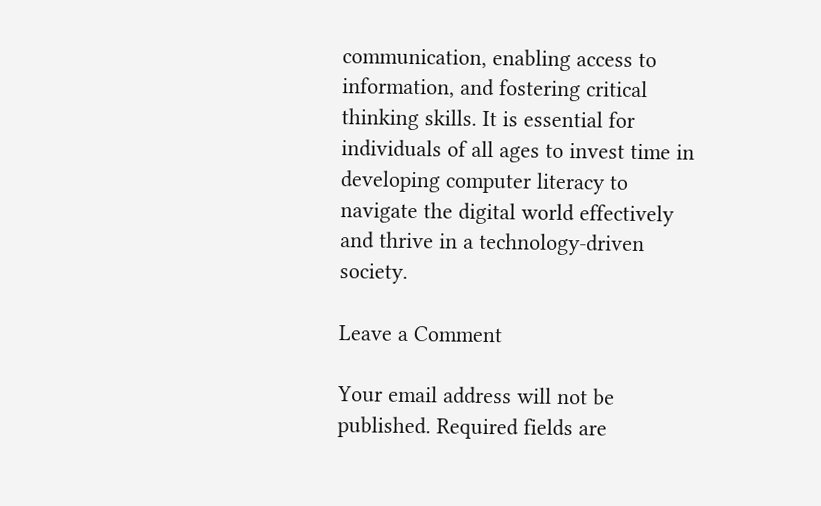communication, enabling access to information, and fostering critical thinking skills. It is essential for individuals of all ages to invest time in developing computer literacy to navigate the digital world effectively and thrive in a technology-driven society.

Leave a Comment

Your email address will not be published. Required fields are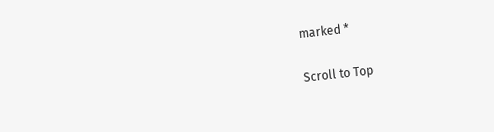marked *

Scroll to Top